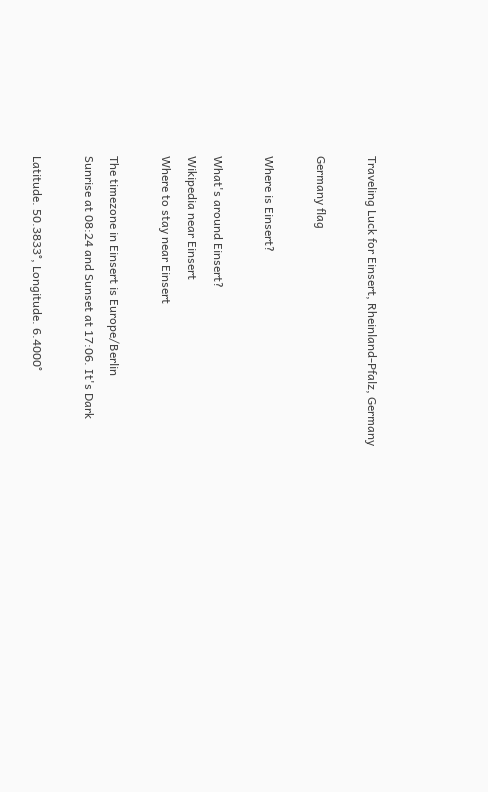Traveling Luck for Einsert, Rheinland-Pfalz, Germany

Germany flag

Where is Einsert?

What's around Einsert?
Wikipedia near Einsert
Where to stay near Einsert

The timezone in Einsert is Europe/Berlin
Sunrise at 08:24 and Sunset at 17:06. It's Dark

Latitude. 50.3833°, Longitude. 6.4000°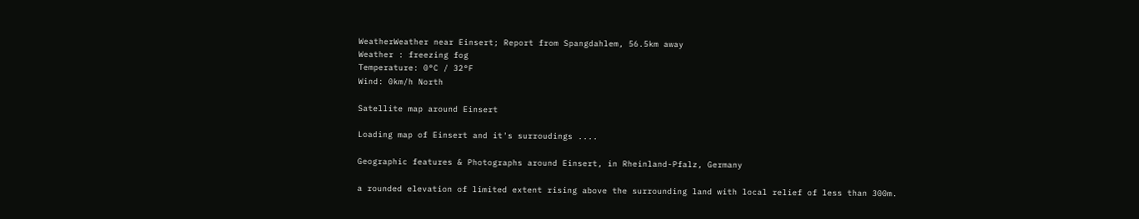WeatherWeather near Einsert; Report from Spangdahlem, 56.5km away
Weather : freezing fog
Temperature: 0°C / 32°F
Wind: 0km/h North

Satellite map around Einsert

Loading map of Einsert and it's surroudings ....

Geographic features & Photographs around Einsert, in Rheinland-Pfalz, Germany

a rounded elevation of limited extent rising above the surrounding land with local relief of less than 300m.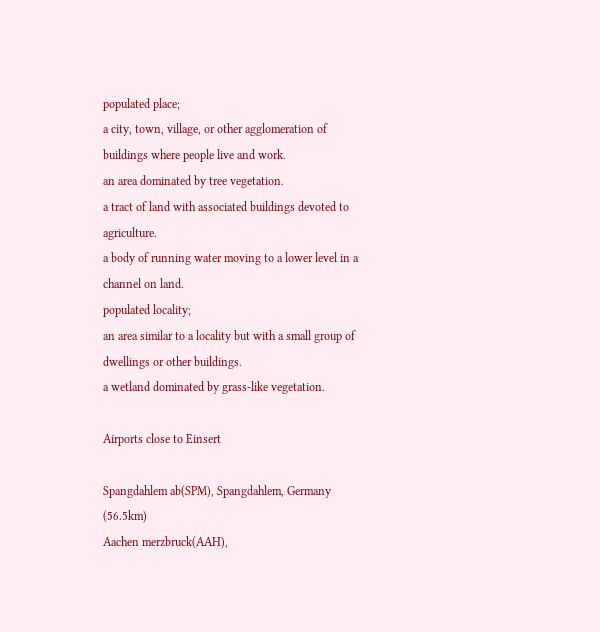populated place;
a city, town, village, or other agglomeration of buildings where people live and work.
an area dominated by tree vegetation.
a tract of land with associated buildings devoted to agriculture.
a body of running water moving to a lower level in a channel on land.
populated locality;
an area similar to a locality but with a small group of dwellings or other buildings.
a wetland dominated by grass-like vegetation.

Airports close to Einsert

Spangdahlem ab(SPM), Spangdahlem, Germany (56.5km)
Aachen merzbruck(AAH),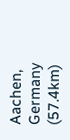Aachen, Germany (57.4km)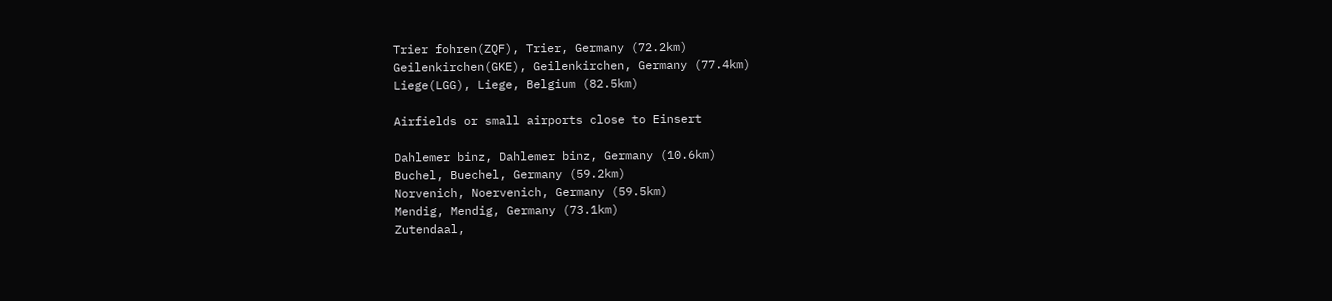Trier fohren(ZQF), Trier, Germany (72.2km)
Geilenkirchen(GKE), Geilenkirchen, Germany (77.4km)
Liege(LGG), Liege, Belgium (82.5km)

Airfields or small airports close to Einsert

Dahlemer binz, Dahlemer binz, Germany (10.6km)
Buchel, Buechel, Germany (59.2km)
Norvenich, Noervenich, Germany (59.5km)
Mendig, Mendig, Germany (73.1km)
Zutendaal,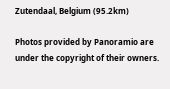Zutendaal, Belgium (95.2km)

Photos provided by Panoramio are under the copyright of their owners.